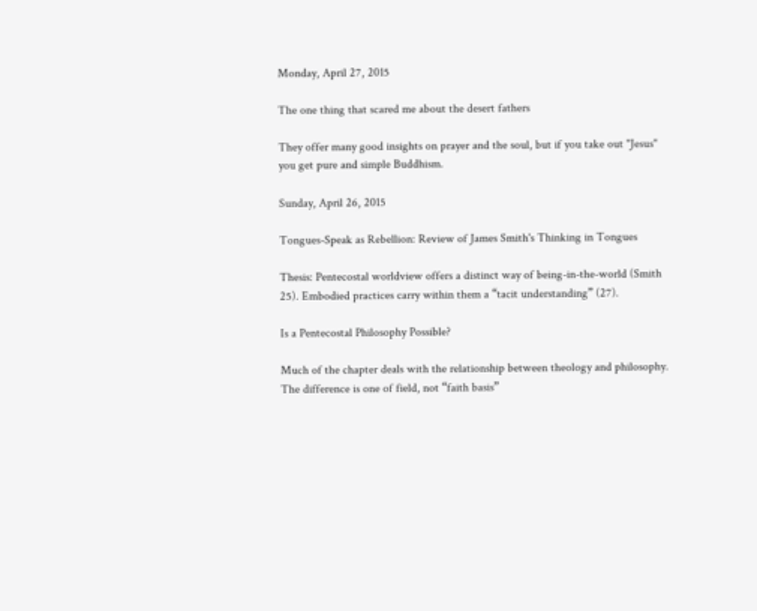Monday, April 27, 2015

The one thing that scared me about the desert fathers

They offer many good insights on prayer and the soul, but if you take out "Jesus" you get pure and simple Buddhism.

Sunday, April 26, 2015

Tongues-Speak as Rebellion: Review of James Smith's Thinking in Tongues

Thesis: Pentecostal worldview offers a distinct way of being-in-the-world (Smith 25). Embodied practices carry within them a “tacit understanding” (27).

Is a Pentecostal Philosophy Possible?

Much of the chapter deals with the relationship between theology and philosophy. The difference is one of field, not “faith basis”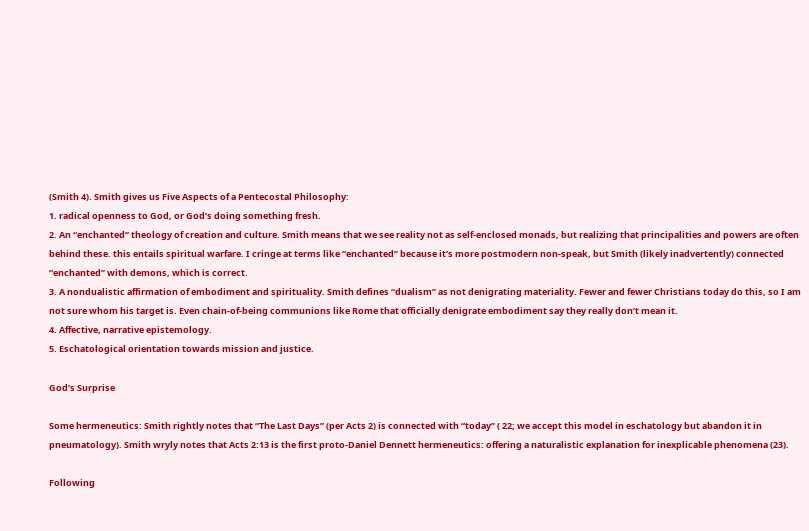(Smith 4). Smith gives us Five Aspects of a Pentecostal Philosophy:
1. radical openness to God, or God’s doing something fresh.
2. An “enchanted” theology of creation and culture. Smith means that we see reality not as self-enclosed monads, but realizing that principalities and powers are often behind these. this entails spiritual warfare. I cringe at terms like “enchanted” because it’s more postmodern non-speak, but Smith (likely inadvertently) connected “enchanted” with demons, which is correct.
3. A nondualistic affirmation of embodiment and spirituality. Smith defines “dualism” as not denigrating materiality. Fewer and fewer Christians today do this, so I am not sure whom his target is. Even chain-of-being communions like Rome that officially denigrate embodiment say they really don’t mean it.
4. Affective, narrative epistemology.
5. Eschatological orientation towards mission and justice.

God’s Surprise

Some hermeneutics: Smith rightly notes that “The Last Days” (per Acts 2) is connected with “today” ( 22; we accept this model in eschatology but abandon it in pneumatology). Smith wryly notes that Acts 2:13 is the first proto-Daniel Dennett hermeneutics: offering a naturalistic explanation for inexplicable phenomena (23).

Following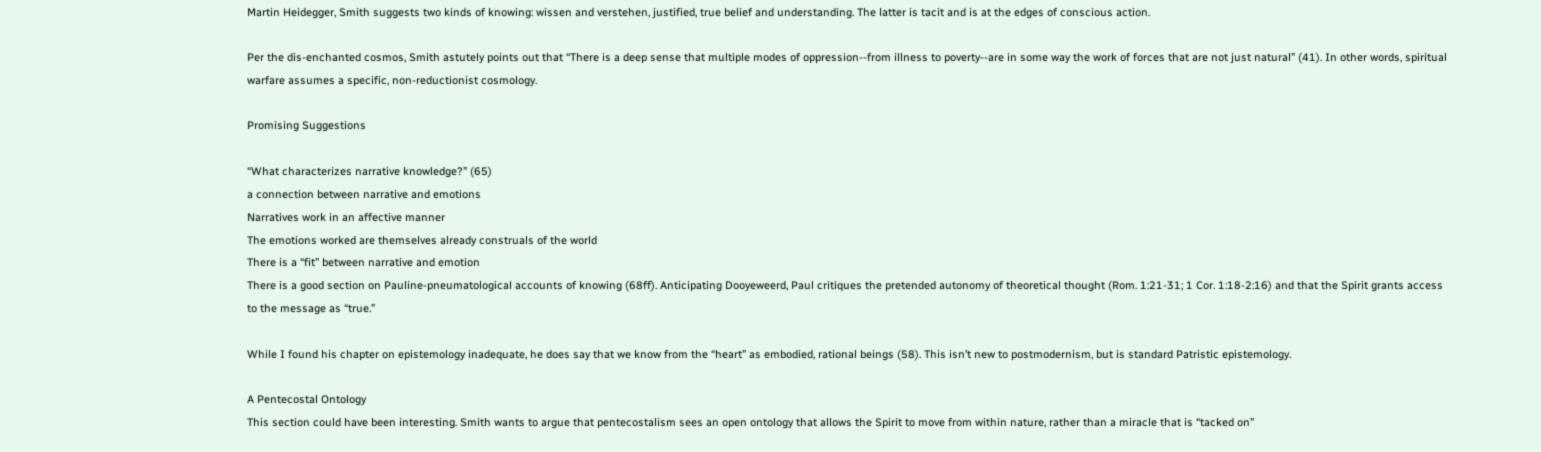Martin Heidegger, Smith suggests two kinds of knowing: wissen and verstehen, justified, true belief and understanding. The latter is tacit and is at the edges of conscious action.

Per the dis-enchanted cosmos, Smith astutely points out that “There is a deep sense that multiple modes of oppression--from illness to poverty--are in some way the work of forces that are not just natural” (41). In other words, spiritual warfare assumes a specific, non-reductionist cosmology.

Promising Suggestions

“What characterizes narrative knowledge?” (65)
a connection between narrative and emotions
Narratives work in an affective manner
The emotions worked are themselves already construals of the world
There is a “fit” between narrative and emotion
There is a good section on Pauline-pneumatological accounts of knowing (68ff). Anticipating Dooyeweerd, Paul critiques the pretended autonomy of theoretical thought (Rom. 1:21-31; 1 Cor. 1:18-2:16) and that the Spirit grants access to the message as “true.”

While I found his chapter on epistemology inadequate, he does say that we know from the “heart” as embodied, rational beings (58). This isn’t new to postmodernism, but is standard Patristic epistemology.

A Pentecostal Ontology
This section could have been interesting. Smith wants to argue that pentecostalism sees an open ontology that allows the Spirit to move from within nature, rather than a miracle that is “tacked on”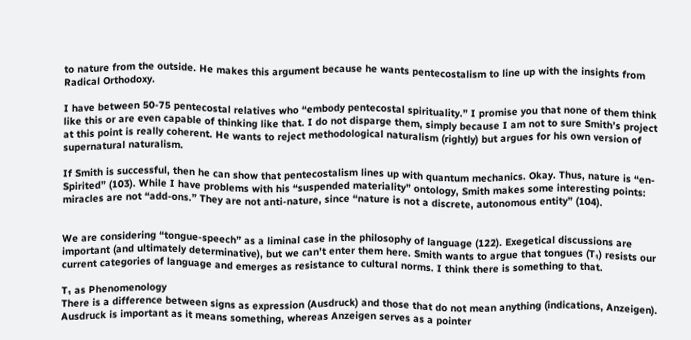to nature from the outside. He makes this argument because he wants pentecostalism to line up with the insights from Radical Orthodoxy.

I have between 50-75 pentecostal relatives who “embody pentecostal spirituality.” I promise you that none of them think like this or are even capable of thinking like that. I do not disparge them, simply because I am not to sure Smith’s project at this point is really coherent. He wants to reject methodological naturalism (rightly) but argues for his own version of supernatural naturalism.

If Smith is successful, then he can show that pentecostalism lines up with quantum mechanics. Okay. Thus, nature is “en-Spirited” (103). While I have problems with his “suspended materiality” ontology, Smith makes some interesting points: miracles are not “add-ons.” They are not anti-nature, since “nature is not a discrete, autonomous entity” (104).


We are considering “tongue-speech” as a liminal case in the philosophy of language (122). Exegetical discussions are important (and ultimately determinative), but we can’t enter them here. Smith wants to argue that tongues (T₁) resists our current categories of language and emerges as resistance to cultural norms. I think there is something to that.

T₁ as Phenomenology
There is a difference between signs as expression (Ausdruck) and those that do not mean anything (indications, Anzeigen). Ausdruck is important as it means something, whereas Anzeigen serves as a pointer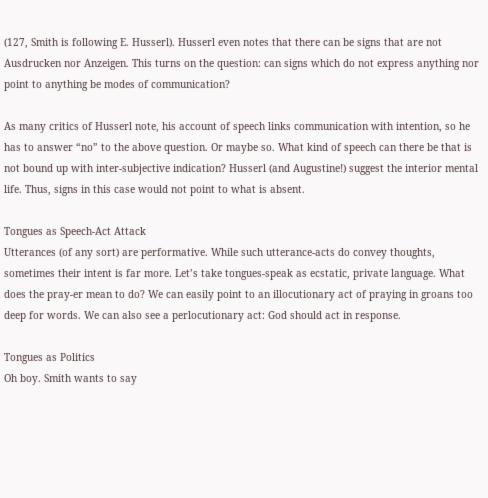(127, Smith is following E. Husserl). Husserl even notes that there can be signs that are not Ausdrucken nor Anzeigen. This turns on the question: can signs which do not express anything nor point to anything be modes of communication?

As many critics of Husserl note, his account of speech links communication with intention, so he has to answer “no” to the above question. Or maybe so. What kind of speech can there be that is not bound up with inter-subjective indication? Husserl (and Augustine!) suggest the interior mental life. Thus, signs in this case would not point to what is absent.

Tongues as Speech-Act Attack
Utterances (of any sort) are performative. While such utterance-acts do convey thoughts, sometimes their intent is far more. Let’s take tongues-speak as ecstatic, private language. What does the pray-er mean to do? We can easily point to an illocutionary act of praying in groans too deep for words. We can also see a perlocutionary act: God should act in response.

Tongues as Politics
Oh boy. Smith wants to say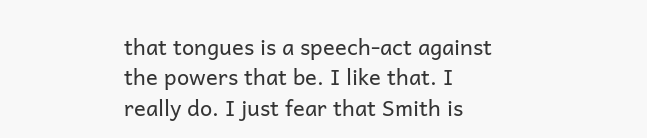that tongues is a speech-act against the powers that be. I like that. I really do. I just fear that Smith is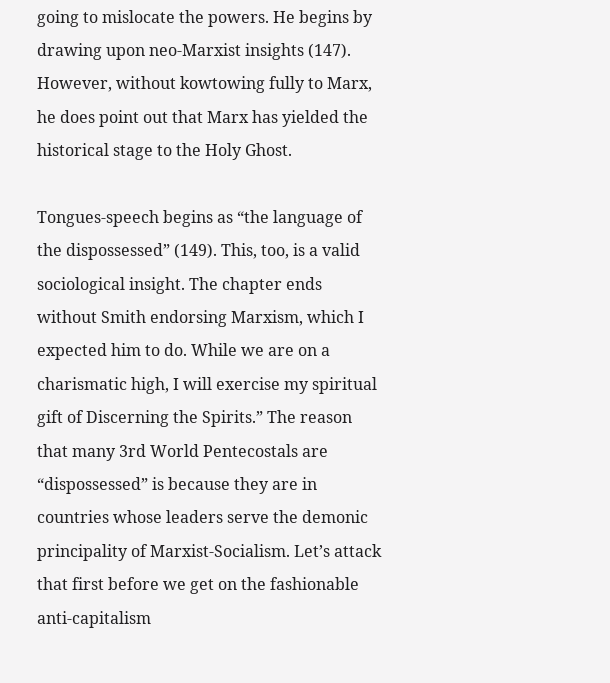going to mislocate the powers. He begins by drawing upon neo-Marxist insights (147). However, without kowtowing fully to Marx, he does point out that Marx has yielded the historical stage to the Holy Ghost.

Tongues-speech begins as “the language of the dispossessed” (149). This, too, is a valid sociological insight. The chapter ends without Smith endorsing Marxism, which I expected him to do. While we are on a charismatic high, I will exercise my spiritual gift of Discerning the Spirits.” The reason that many 3rd World Pentecostals are “dispossessed” is because they are in countries whose leaders serve the demonic principality of Marxist-Socialism. Let’s attack that first before we get on the fashionable anti-capitalism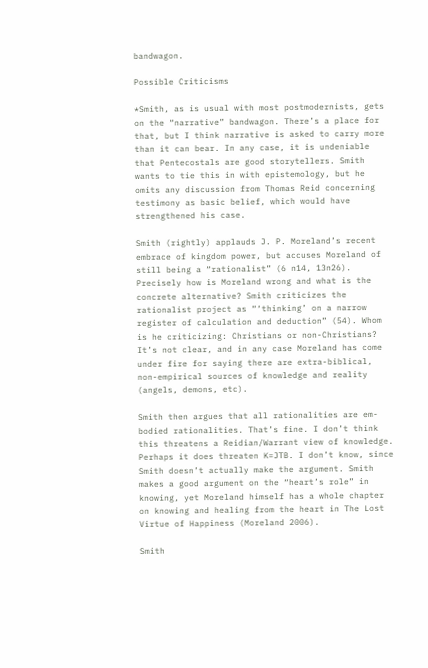bandwagon.

Possible Criticisms

*Smith, as is usual with most postmodernists, gets on the “narrative” bandwagon. There’s a place for that, but I think narrative is asked to carry more than it can bear. In any case, it is undeniable that Pentecostals are good storytellers. Smith wants to tie this in with epistemology, but he omits any discussion from Thomas Reid concerning testimony as basic belief, which would have strengthened his case.

Smith (rightly) applauds J. P. Moreland’s recent embrace of kingdom power, but accuses Moreland of still being a “rationalist” (6 n14, 13n26). Precisely how is Moreland wrong and what is the concrete alternative? Smith criticizes the rationalist project as “‘thinking’ on a narrow register of calculation and deduction” (54). Whom is he criticizing: Christians or non-Christians? It’s not clear, and in any case Moreland has come under fire for saying there are extra-biblical, non-empirical sources of knowledge and reality (angels, demons, etc).

Smith then argues that all rationalities are em-bodied rationalities. That’s fine. I don’t think this threatens a Reidian/Warrant view of knowledge. Perhaps it does threaten K=JTB. I don’t know, since Smith doesn’t actually make the argument. Smith makes a good argument on the “heart’s role” in knowing, yet Moreland himself has a whole chapter on knowing and healing from the heart in The Lost Virtue of Happiness (Moreland 2006).

Smith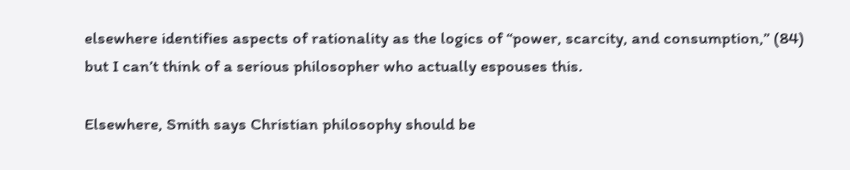elsewhere identifies aspects of rationality as the logics of “power, scarcity, and consumption,” (84) but I can’t think of a serious philosopher who actually espouses this.

Elsewhere, Smith says Christian philosophy should be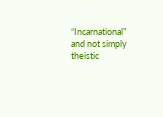“Incarnational” and not simply theistic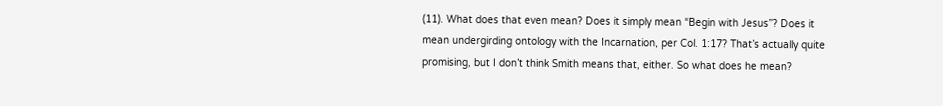(11). What does that even mean? Does it simply mean “Begin with Jesus”? Does it mean undergirding ontology with the Incarnation, per Col. 1:17? That’s actually quite promising, but I don’t think Smith means that, either. So what does he mean?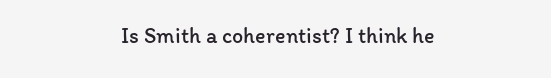Is Smith a coherentist? I think he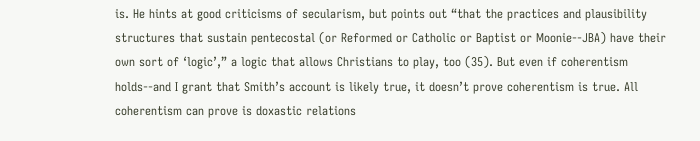is. He hints at good criticisms of secularism, but points out “that the practices and plausibility structures that sustain pentecostal (or Reformed or Catholic or Baptist or Moonie--JBA) have their own sort of ‘logic’,” a logic that allows Christians to play, too (35). But even if coherentism holds--and I grant that Smith’s account is likely true, it doesn’t prove coherentism is true. All coherentism can prove is doxastic relations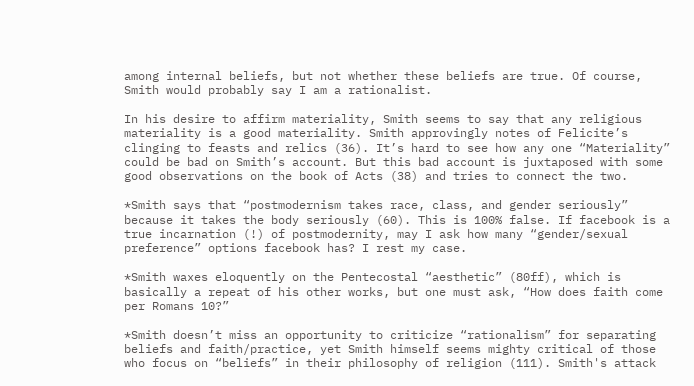among internal beliefs, but not whether these beliefs are true. Of course, Smith would probably say I am a rationalist.

In his desire to affirm materiality, Smith seems to say that any religious materiality is a good materiality. Smith approvingly notes of Felicite’s clinging to feasts and relics (36). It’s hard to see how any one “Materiality” could be bad on Smith’s account. But this bad account is juxtaposed with some good observations on the book of Acts (38) and tries to connect the two.

*Smith says that “postmodernism takes race, class, and gender seriously” because it takes the body seriously (60). This is 100% false. If facebook is a true incarnation (!) of postmodernity, may I ask how many “gender/sexual preference” options facebook has? I rest my case.

*Smith waxes eloquently on the Pentecostal “aesthetic” (80ff), which is basically a repeat of his other works, but one must ask, “How does faith come per Romans 10?”

*Smith doesn’t miss an opportunity to criticize “rationalism” for separating beliefs and faith/practice, yet Smith himself seems mighty critical of those who focus on “beliefs” in their philosophy of religion (111). Smith's attack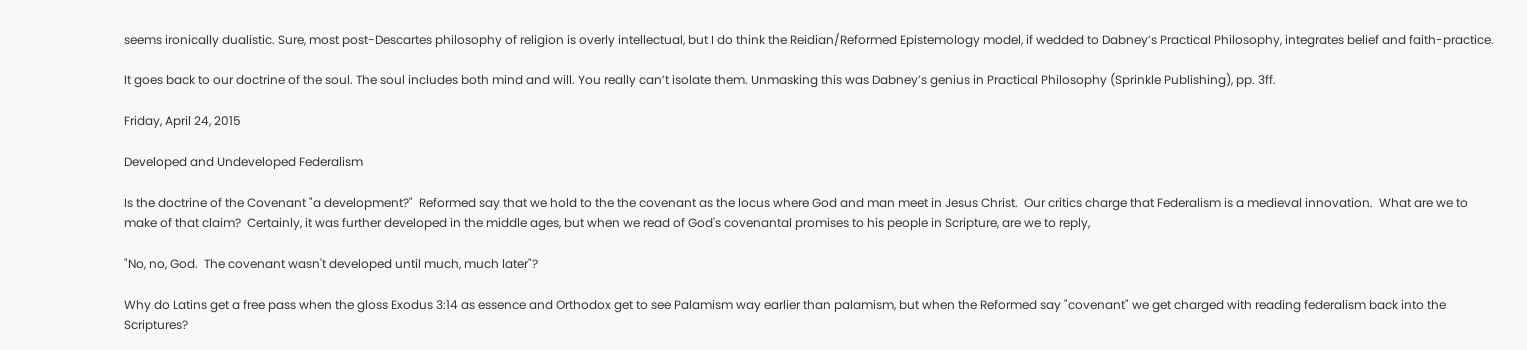seems ironically dualistic. Sure, most post-Descartes philosophy of religion is overly intellectual, but I do think the Reidian/Reformed Epistemology model, if wedded to Dabney’s Practical Philosophy, integrates belief and faith-practice.

It goes back to our doctrine of the soul. The soul includes both mind and will. You really can’t isolate them. Unmasking this was Dabney’s genius in Practical Philosophy (Sprinkle Publishing), pp. 3ff.

Friday, April 24, 2015

Developed and Undeveloped Federalism

Is the doctrine of the Covenant "a development?"  Reformed say that we hold to the the covenant as the locus where God and man meet in Jesus Christ.  Our critics charge that Federalism is a medieval innovation.  What are we to make of that claim?  Certainly, it was further developed in the middle ages, but when we read of God's covenantal promises to his people in Scripture, are we to reply,

"No, no, God.  The covenant wasn't developed until much, much later"?

Why do Latins get a free pass when the gloss Exodus 3:14 as essence and Orthodox get to see Palamism way earlier than palamism, but when the Reformed say "covenant" we get charged with reading federalism back into the Scriptures?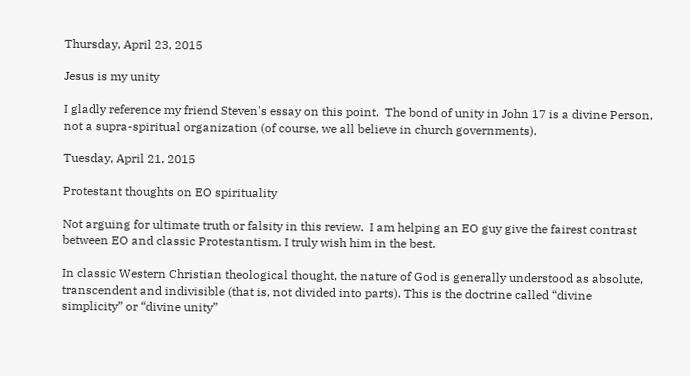Thursday, April 23, 2015

Jesus is my unity

I gladly reference my friend Steven's essay on this point.  The bond of unity in John 17 is a divine Person, not a supra-spiritual organization (of course, we all believe in church governments).

Tuesday, April 21, 2015

Protestant thoughts on EO spirituality

Not arguing for ultimate truth or falsity in this review.  I am helping an EO guy give the fairest contrast between EO and classic Protestantism. I truly wish him in the best.

In classic Western Christian theological thought, the nature of God is generally understood as absolute, transcendent and indivisible (that is, not divided into parts). This is the doctrine called “divine simplicity” or “divine unity”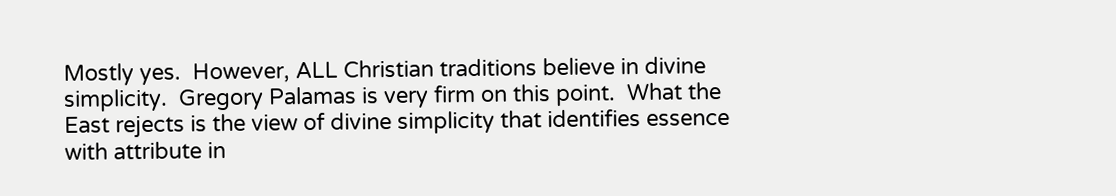Mostly yes.  However, ALL Christian traditions believe in divine simplicity.  Gregory Palamas is very firm on this point.  What the East rejects is the view of divine simplicity that identifies essence with attribute in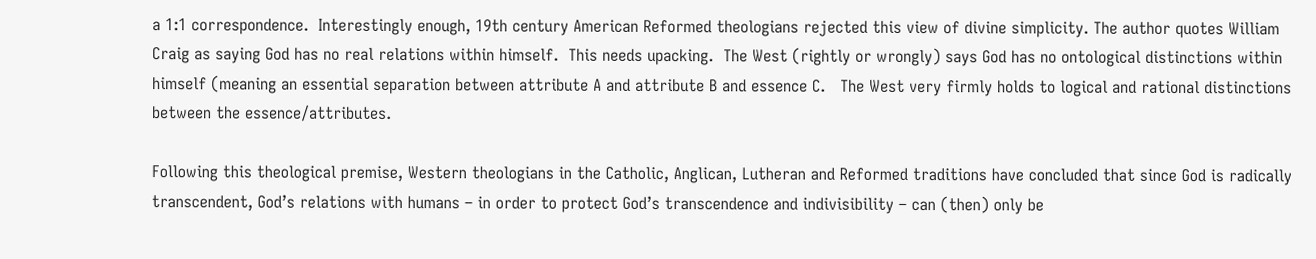a 1:1 correspondence.  Interestingly enough, 19th century American Reformed theologians rejected this view of divine simplicity. The author quotes William Craig as saying God has no real relations within himself.  This needs upacking.  The West (rightly or wrongly) says God has no ontological distinctions within himself (meaning an essential separation between attribute A and attribute B and essence C.   The West very firmly holds to logical and rational distinctions between the essence/attributes.

Following this theological premise, Western theologians in the Catholic, Anglican, Lutheran and Reformed traditions have concluded that since God is radically transcendent, God’s relations with humans – in order to protect God’s transcendence and indivisibility – can (then) only be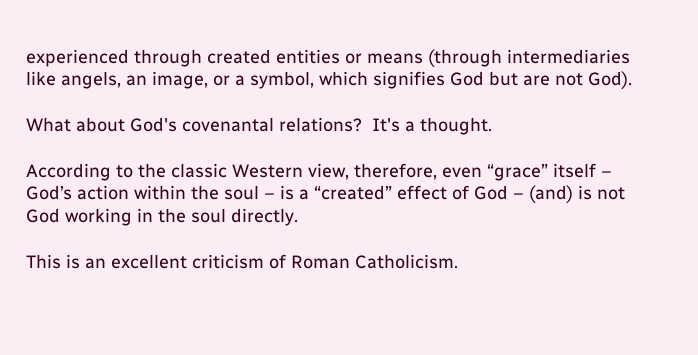experienced through created entities or means (through intermediaries like angels, an image, or a symbol, which signifies God but are not God).

What about God's covenantal relations?  It's a thought.

According to the classic Western view, therefore, even “grace” itself – God’s action within the soul – is a “created” effect of God – (and) is not God working in the soul directly.

This is an excellent criticism of Roman Catholicism.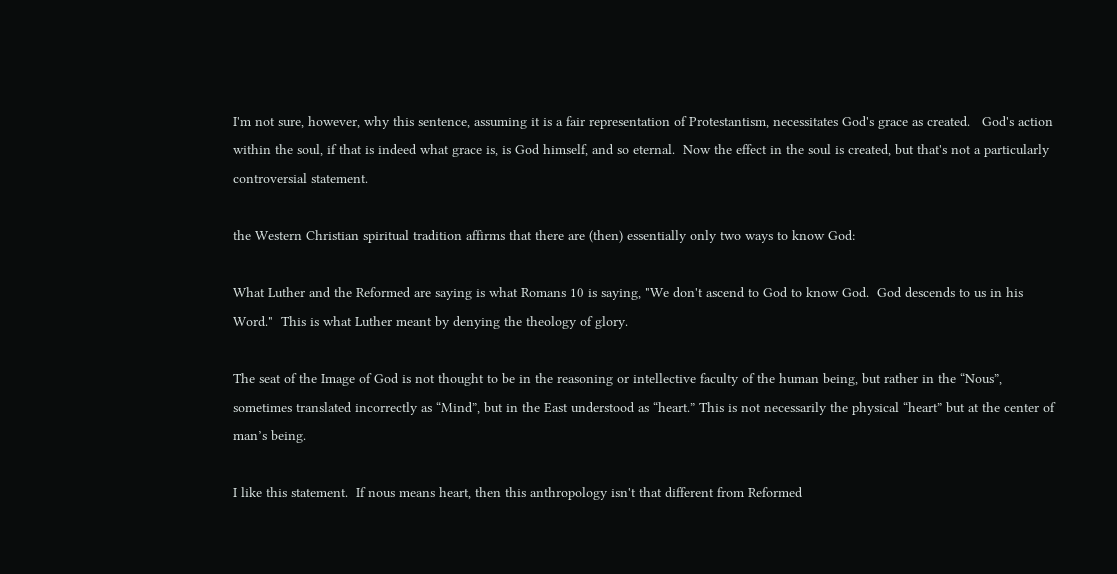I'm not sure, however, why this sentence, assuming it is a fair representation of Protestantism, necessitates God's grace as created.   God's action within the soul, if that is indeed what grace is, is God himself, and so eternal.  Now the effect in the soul is created, but that's not a particularly controversial statement.

the Western Christian spiritual tradition affirms that there are (then) essentially only two ways to know God:

What Luther and the Reformed are saying is what Romans 10 is saying, "We don't ascend to God to know God.  God descends to us in his Word."  This is what Luther meant by denying the theology of glory.

The seat of the Image of God is not thought to be in the reasoning or intellective faculty of the human being, but rather in the “Nous”, sometimes translated incorrectly as “Mind”, but in the East understood as “heart.” This is not necessarily the physical “heart” but at the center of man’s being.

I like this statement.  If nous means heart, then this anthropology isn't that different from Reformed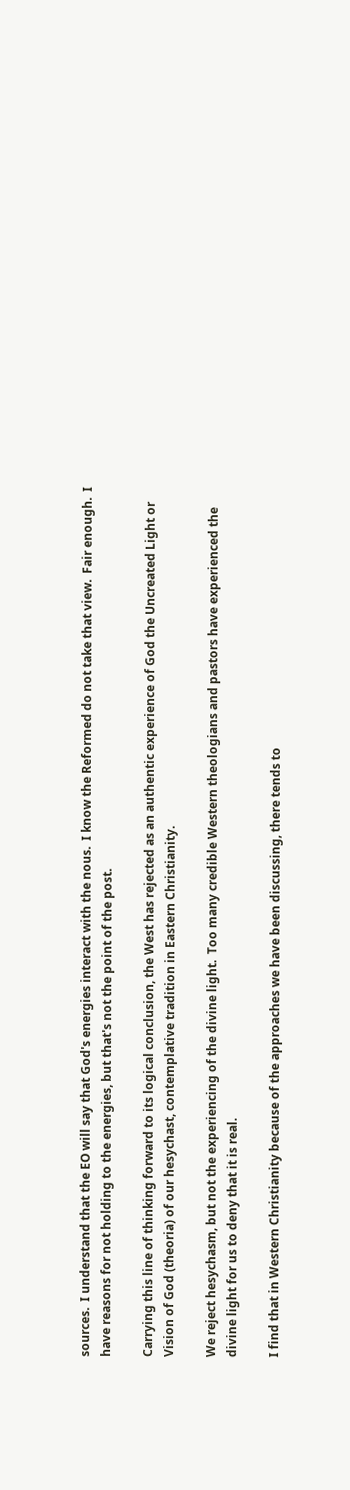sources.  I understand that the EO will say that God's energies interact with the nous.  I know the Reformed do not take that view.  Fair enough.  I have reasons for not holding to the energies, but that's not the point of the post.

Carrying this line of thinking forward to its logical conclusion, the West has rejected as an authentic experience of God the Uncreated Light or Vision of God (theoria) of our hesychast, contemplative tradition in Eastern Christianity.

We reject hesychasm, but not the experiencing of the divine light.  Too many credible Western theologians and pastors have experienced the divine light for us to deny that it is real.

I find that in Western Christianity because of the approaches we have been discussing, there tends to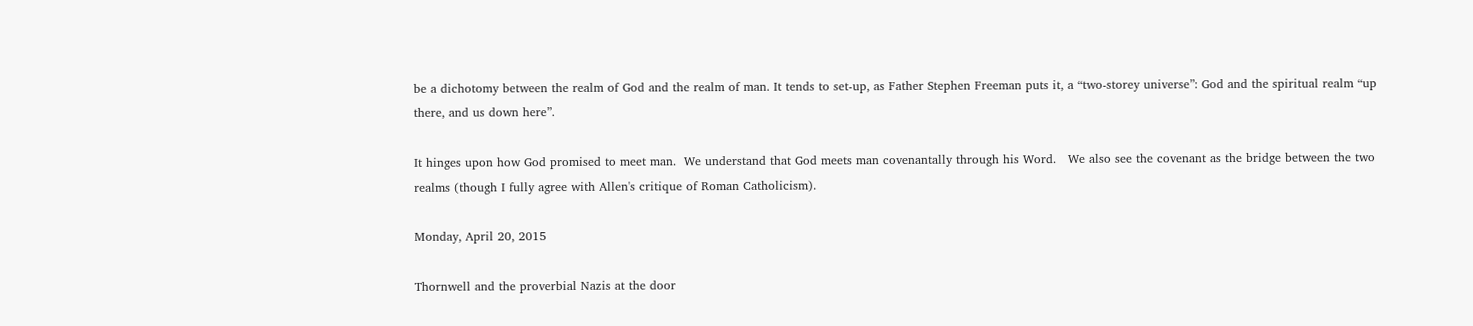be a dichotomy between the realm of God and the realm of man. It tends to set-up, as Father Stephen Freeman puts it, a “two-storey universe”: God and the spiritual realm “up there, and us down here”.

It hinges upon how God promised to meet man.  We understand that God meets man covenantally through his Word.   We also see the covenant as the bridge between the two realms (though I fully agree with Allen's critique of Roman Catholicism).

Monday, April 20, 2015

Thornwell and the proverbial Nazis at the door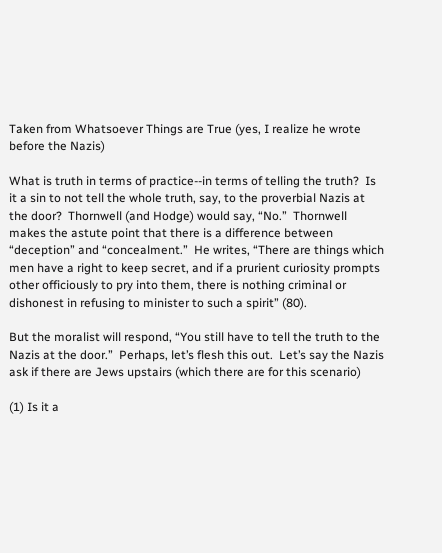Taken from Whatsoever Things are True (yes, I realize he wrote before the Nazis)

What is truth in terms of practice--in terms of telling the truth?  Is it a sin to not tell the whole truth, say, to the proverbial Nazis at the door?  Thornwell (and Hodge) would say, “No.”  Thornwell makes the astute point that there is a difference between “deception” and “concealment.”  He writes, “There are things which men have a right to keep secret, and if a prurient curiosity prompts other officiously to pry into them, there is nothing criminal or dishonest in refusing to minister to such a spirit” (80).

But the moralist will respond, “You still have to tell the truth to the Nazis at the door.”  Perhaps, let’s flesh this out.  Let’s say the Nazis ask if there are Jews upstairs (which there are for this scenario)

(1) Is it a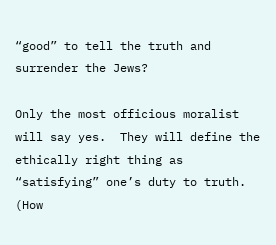“good” to tell the truth and surrender the Jews?

Only the most officious moralist will say yes.  They will define the ethically right thing as “satisfying” one’s duty to truth. (How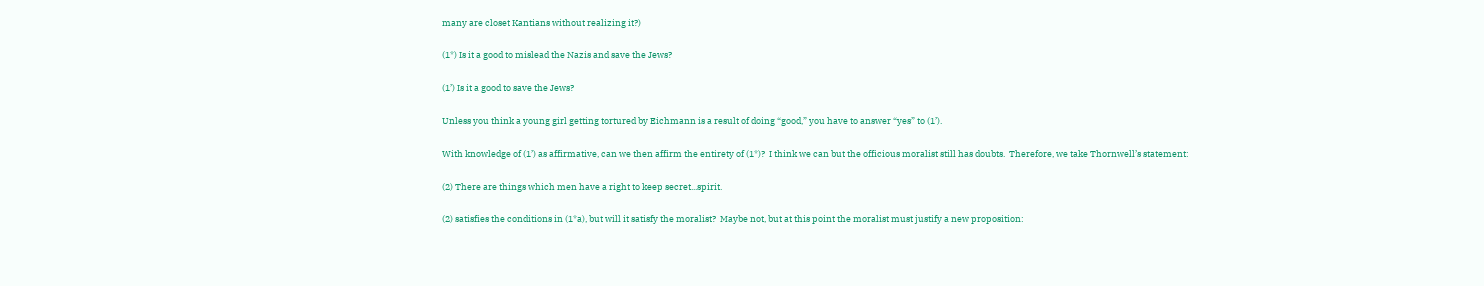many are closet Kantians without realizing it?)

(1*) Is it a good to mislead the Nazis and save the Jews?

(1’) Is it a good to save the Jews?

Unless you think a young girl getting tortured by Eichmann is a result of doing “good,” you have to answer “yes” to (1’).

With knowledge of (1’) as affirmative, can we then affirm the entirety of (1*)?  I think we can but the officious moralist still has doubts.  Therefore, we take Thornwell’s statement:

(2) There are things which men have a right to keep secret...spirit.

(2) satisfies the conditions in (1*a), but will it satisfy the moralist?  Maybe not, but at this point the moralist must justify a new proposition: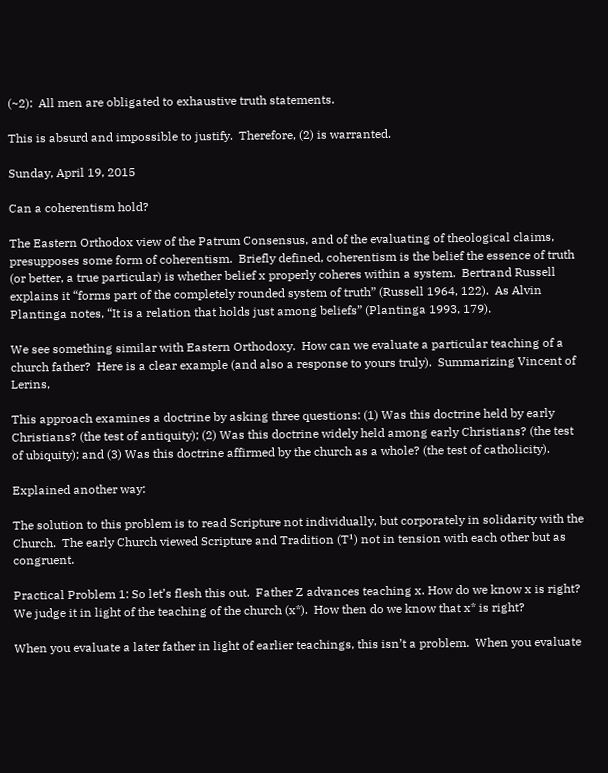(~2):  All men are obligated to exhaustive truth statements.

This is absurd and impossible to justify.  Therefore, (2) is warranted.

Sunday, April 19, 2015

Can a coherentism hold?

The Eastern Orthodox view of the Patrum Consensus, and of the evaluating of theological claims, presupposes some form of coherentism.  Briefly defined, coherentism is the belief the essence of truth (or better, a true particular) is whether belief x properly coheres within a system.  Bertrand Russell explains it “forms part of the completely rounded system of truth” (Russell 1964, 122).  As Alvin Plantinga notes, “It is a relation that holds just among beliefs” (Plantinga 1993, 179).

We see something similar with Eastern Orthodoxy.  How can we evaluate a particular teaching of a church father?  Here is a clear example (and also a response to yours truly).  Summarizing Vincent of Lerins,

This approach examines a doctrine by asking three questions: (1) Was this doctrine held by early Christians? (the test of antiquity); (2) Was this doctrine widely held among early Christians? (the test of ubiquity); and (3) Was this doctrine affirmed by the church as a whole? (the test of catholicity).

Explained another way:

The solution to this problem is to read Scripture not individually, but corporately in solidarity with the Church.  The early Church viewed Scripture and Tradition (T¹) not in tension with each other but as congruent.

Practical Problem 1: So let’s flesh this out.  Father Z advances teaching x. How do we know x is right?  We judge it in light of the teaching of the church (x*).  How then do we know that x* is right?

When you evaluate a later father in light of earlier teachings, this isn’t a problem.  When you evaluate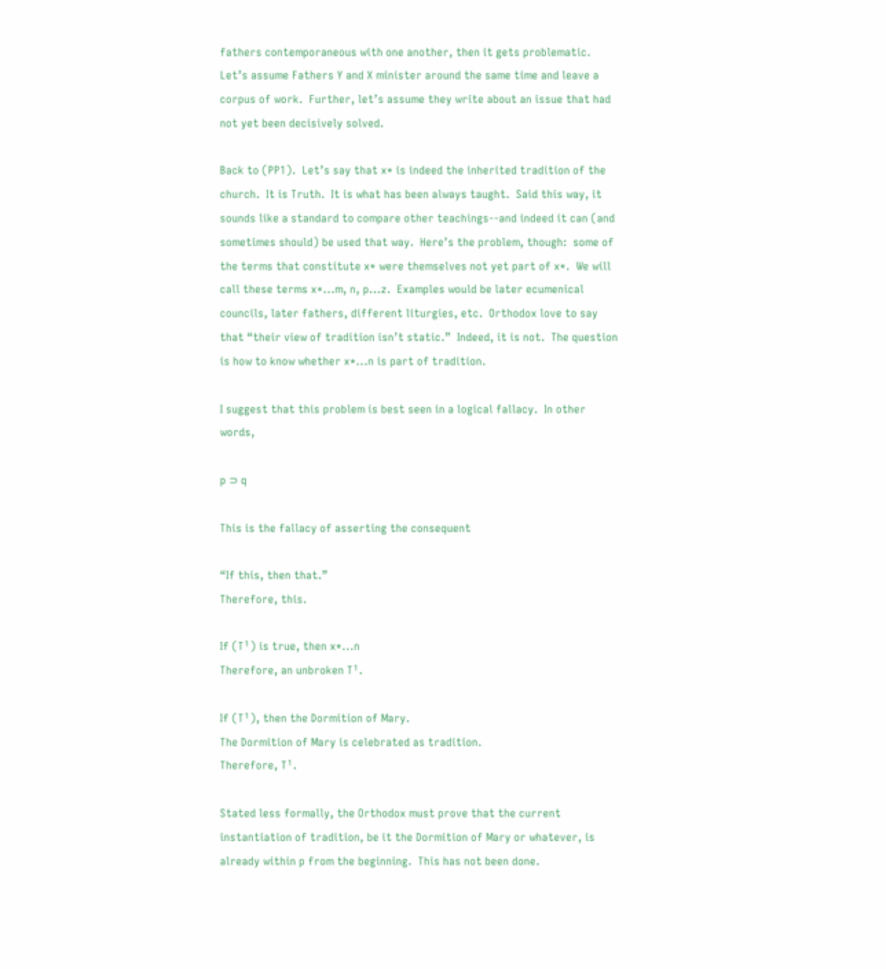fathers contemporaneous with one another, then it gets problematic.  Let’s assume Fathers Y and X minister around the same time and leave a corpus of work.  Further, let’s assume they write about an issue that had not yet been decisively solved.

Back to (PP1).  Let’s say that x* is indeed the inherited tradition of the church.  It is Truth.  It is what has been always taught.  Said this way, it sounds like a standard to compare other teachings--and indeed it can (and sometimes should) be used that way.  Here’s the problem, though:  some of the terms that constitute x* were themselves not yet part of x*.  We will call these terms x*...m, n, p...z.  Examples would be later ecumenical councils, later fathers, different liturgies, etc.  Orthodox love to say that “their view of tradition isn’t static.”  Indeed, it is not.  The question is how to know whether x*...n is part of tradition.

I suggest that this problem is best seen in a logical fallacy.  In other words,

p ⊃ q

This is the fallacy of asserting the consequent

“If this, then that.”
Therefore, this.

If (T¹) is true, then x*...n
Therefore, an unbroken T¹.

If (T¹), then the Dormition of Mary.
The Dormition of Mary is celebrated as tradition.
Therefore, T¹.

Stated less formally, the Orthodox must prove that the current instantiation of tradition, be it the Dormition of Mary or whatever, is already within p from the beginning.  This has not been done.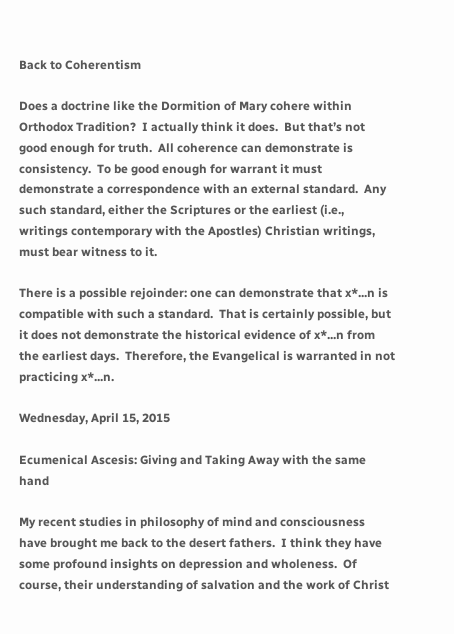Back to Coherentism

Does a doctrine like the Dormition of Mary cohere within Orthodox Tradition?  I actually think it does.  But that’s not good enough for truth.  All coherence can demonstrate is consistency.  To be good enough for warrant it must demonstrate a correspondence with an external standard.  Any such standard, either the Scriptures or the earliest (i.e., writings contemporary with the Apostles) Christian writings, must bear witness to it.

There is a possible rejoinder: one can demonstrate that x*...n is compatible with such a standard.  That is certainly possible, but it does not demonstrate the historical evidence of x*...n from the earliest days.  Therefore, the Evangelical is warranted in not practicing x*...n.

Wednesday, April 15, 2015

Ecumenical Ascesis: Giving and Taking Away with the same hand

My recent studies in philosophy of mind and consciousness have brought me back to the desert fathers.  I think they have some profound insights on depression and wholeness.  Of course, their understanding of salvation and the work of Christ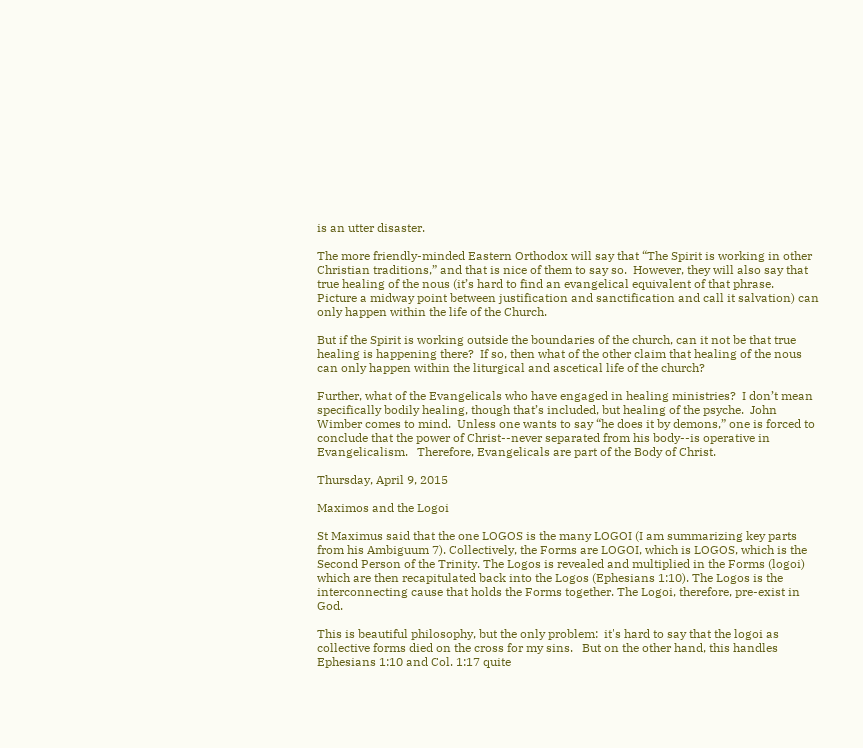is an utter disaster.

The more friendly-minded Eastern Orthodox will say that “The Spirit is working in other Christian traditions,” and that is nice of them to say so.  However, they will also say that true healing of the nous (it’s hard to find an evangelical equivalent of that phrase.  Picture a midway point between justification and sanctification and call it salvation) can only happen within the life of the Church.

But if the Spirit is working outside the boundaries of the church, can it not be that true healing is happening there?  If so, then what of the other claim that healing of the nous can only happen within the liturgical and ascetical life of the church?

Further, what of the Evangelicals who have engaged in healing ministries?  I don’t mean specifically bodily healing, though that’s included, but healing of the psyche.  John Wimber comes to mind.  Unless one wants to say “he does it by demons,” one is forced to conclude that the power of Christ--never separated from his body--is operative in Evangelicalism.   Therefore, Evangelicals are part of the Body of Christ.

Thursday, April 9, 2015

Maximos and the Logoi

St Maximus said that the one LOGOS is the many LOGOI (I am summarizing key parts from his Ambiguum 7). Collectively, the Forms are LOGOI, which is LOGOS, which is the Second Person of the Trinity. The Logos is revealed and multiplied in the Forms (logoi) which are then recapitulated back into the Logos (Ephesians 1:10). The Logos is the interconnecting cause that holds the Forms together. The Logoi, therefore, pre-exist in God.

This is beautiful philosophy, but the only problem:  it's hard to say that the logoi as collective forms died on the cross for my sins.   But on the other hand, this handles Ephesians 1:10 and Col. 1:17 quite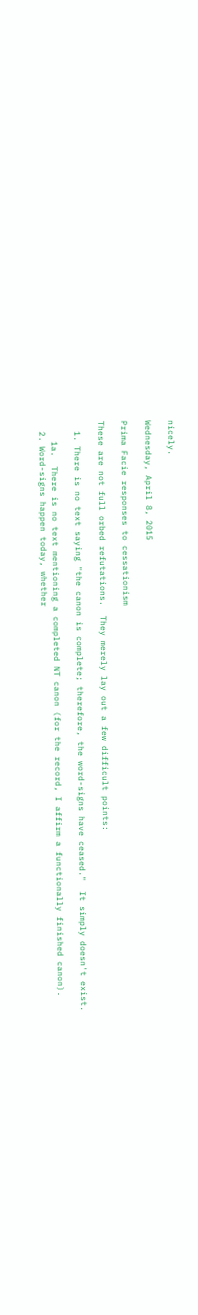nicely.

Wednesday, April 8, 2015

Prima Facie responses to cessationism

These are not full orbed refutations.  They merely lay out a few difficult points:

  1. There is no text saying "the canon is complete; therefore, the word-signs have ceased."  It simply doesn't exist.

    1a.  There is no text mentioning a completed NT canon (for the record, I affirm a functionally finished canon).
  2. Word-signs happen today, whether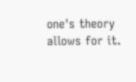one's theory allows for it.